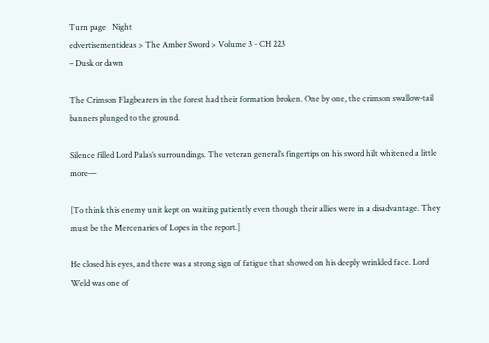Turn page   Night
edvertisementideas > The Amber Sword > Volume 3 - CH 223
– Dusk or dawn

The Crimson Flagbearers in the forest had their formation broken. One by one, the crimson swallow-tail banners plunged to the ground.

Silence filled Lord Palas’s surroundings. The veteran general’s fingertips on his sword hilt whitened a little more—

[To think this enemy unit kept on waiting patiently even though their allies were in a disadvantage. They must be the Mercenaries of Lopes in the report.]

He closed his eyes, and there was a strong sign of fatigue that showed on his deeply wrinkled face. Lord Weld was one of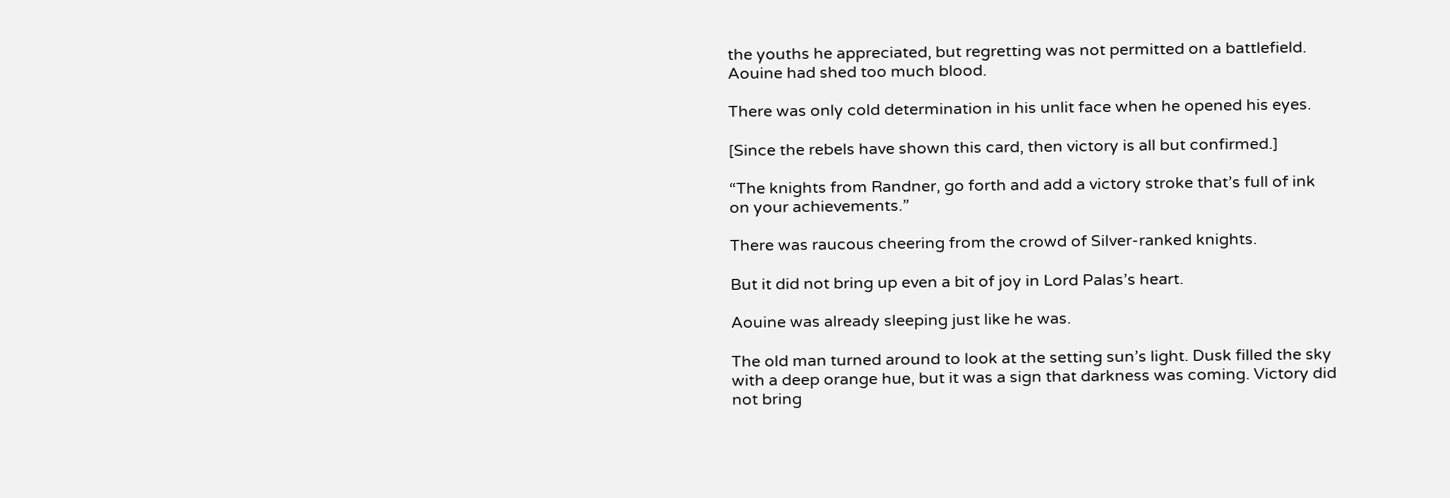the youths he appreciated, but regretting was not permitted on a battlefield. Aouine had shed too much blood.

There was only cold determination in his unlit face when he opened his eyes.

[Since the rebels have shown this card, then victory is all but confirmed.]

“The knights from Randner, go forth and add a victory stroke that’s full of ink on your achievements.”

There was raucous cheering from the crowd of Silver-ranked knights.

But it did not bring up even a bit of joy in Lord Palas’s heart.

Aouine was already sleeping just like he was.

The old man turned around to look at the setting sun’s light. Dusk filled the sky with a deep orange hue, but it was a sign that darkness was coming. Victory did not bring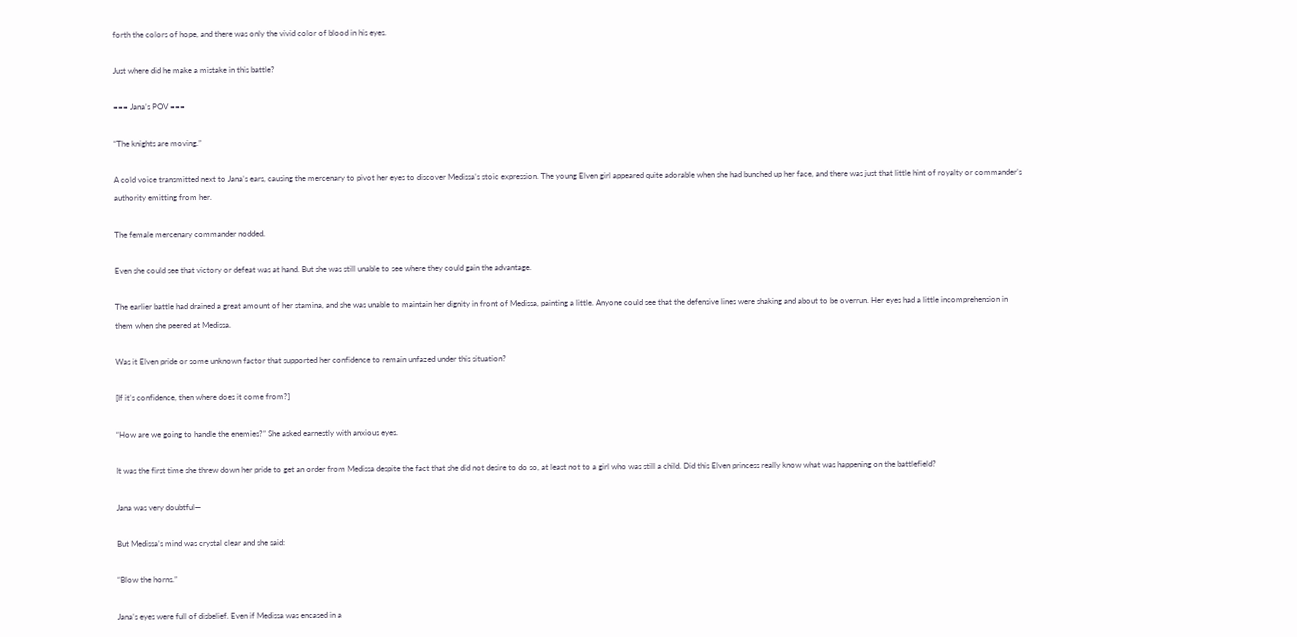forth the colors of hope, and there was only the vivid color of blood in his eyes.

Just where did he make a mistake in this battle?

=== Jana’s POV ===

“The knights are moving.”

A cold voice transmitted next to Jana’s ears, causing the mercenary to pivot her eyes to discover Medissa’s stoic expression. The young Elven girl appeared quite adorable when she had bunched up her face, and there was just that little hint of royalty or commander’s authority emitting from her.

The female mercenary commander nodded.

Even she could see that victory or defeat was at hand. But she was still unable to see where they could gain the advantage.

The earlier battle had drained a great amount of her stamina, and she was unable to maintain her dignity in front of Medissa, painting a little. Anyone could see that the defensive lines were shaking and about to be overrun. Her eyes had a little incomprehension in them when she peered at Medissa.

Was it Elven pride or some unknown factor that supported her confidence to remain unfazed under this situation?

[If it’s confidence, then where does it come from?]

“How are we going to handle the enemies?” She asked earnestly with anxious eyes.

It was the first time she threw down her pride to get an order from Medissa despite the fact that she did not desire to do so, at least not to a girl who was still a child. Did this Elven princess really know what was happening on the battlefield?

Jana was very doubtful—

But Medissa’s mind was crystal clear and she said:

“Blow the horns.”

Jana’s eyes were full of disbelief. Even if Medissa was encased in a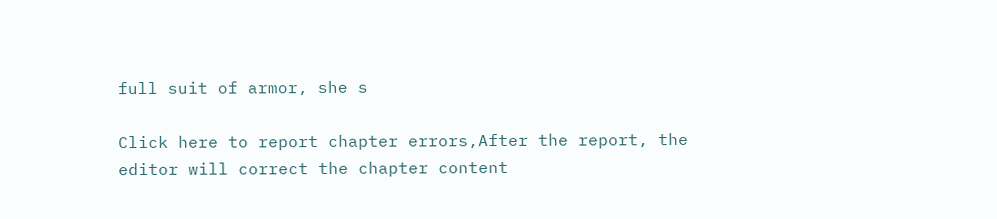full suit of armor, she s

Click here to report chapter errors,After the report, the editor will correct the chapter content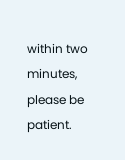within two minutes, please be patient.